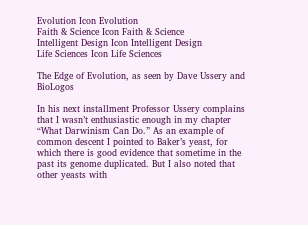Evolution Icon Evolution
Faith & Science Icon Faith & Science
Intelligent Design Icon Intelligent Design
Life Sciences Icon Life Sciences

The Edge of Evolution, as seen by Dave Ussery and BioLogos

In his next installment Professor Ussery complains that I wasn’t enthusiastic enough in my chapter “What Darwinism Can Do.” As an example of common descent I pointed to Baker’s yeast, for which there is good evidence that sometime in the past its genome duplicated. But I also noted that other yeasts with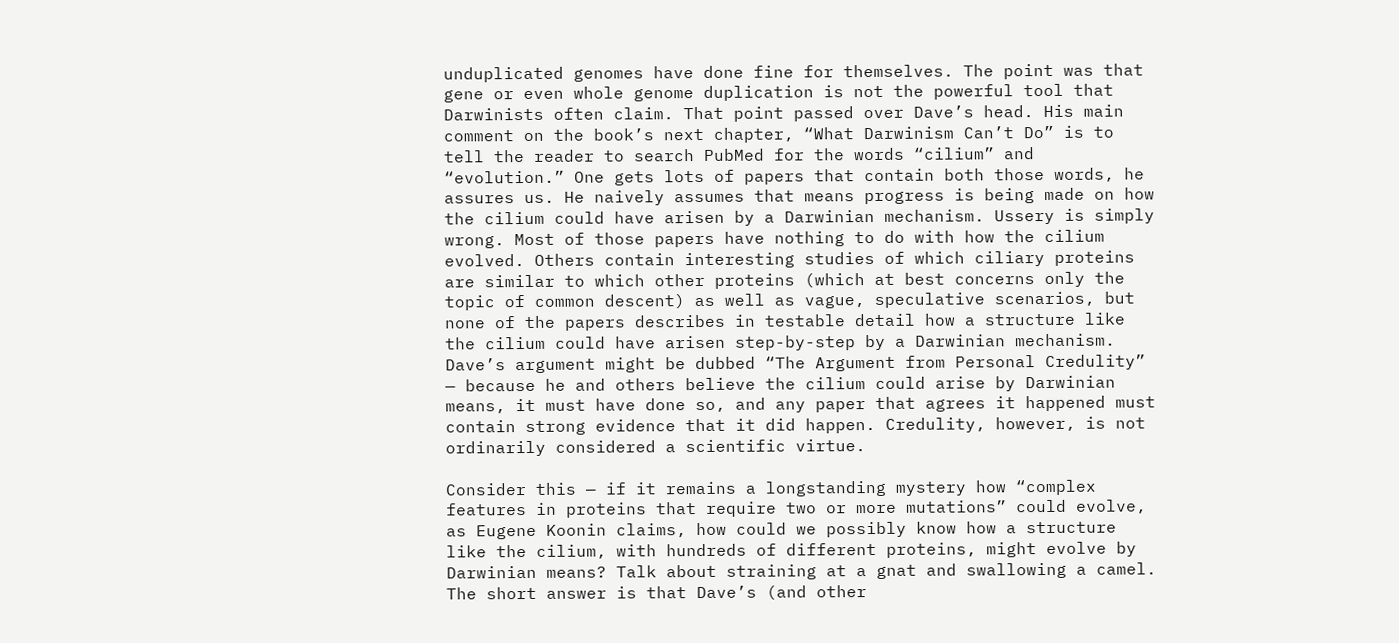unduplicated genomes have done fine for themselves. The point was that gene or even whole genome duplication is not the powerful tool that Darwinists often claim. That point passed over Dave’s head. His main comment on the book’s next chapter, “What Darwinism Can’t Do” is to tell the reader to search PubMed for the words “cilium” and “evolution.” One gets lots of papers that contain both those words, he assures us. He naively assumes that means progress is being made on how the cilium could have arisen by a Darwinian mechanism. Ussery is simply wrong. Most of those papers have nothing to do with how the cilium evolved. Others contain interesting studies of which ciliary proteins are similar to which other proteins (which at best concerns only the topic of common descent) as well as vague, speculative scenarios, but none of the papers describes in testable detail how a structure like the cilium could have arisen step-by-step by a Darwinian mechanism. Dave’s argument might be dubbed “The Argument from Personal Credulity” — because he and others believe the cilium could arise by Darwinian means, it must have done so, and any paper that agrees it happened must contain strong evidence that it did happen. Credulity, however, is not ordinarily considered a scientific virtue.

Consider this — if it remains a longstanding mystery how “complex features in proteins that require two or more mutations” could evolve, as Eugene Koonin claims, how could we possibly know how a structure like the cilium, with hundreds of different proteins, might evolve by Darwinian means? Talk about straining at a gnat and swallowing a camel. The short answer is that Dave’s (and other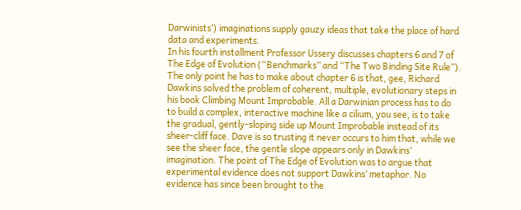Darwinists’) imaginations supply gauzy ideas that take the place of hard data and experiments.
In his fourth installment Professor Ussery discusses chapters 6 and 7 of The Edge of Evolution (“Benchmarks” and “The Two Binding Site Rule”). The only point he has to make about chapter 6 is that, gee, Richard Dawkins solved the problem of coherent, multiple, evolutionary steps in his book Climbing Mount Improbable. All a Darwinian process has to do to build a complex, interactive machine like a cilium, you see, is to take the gradual, gently-sloping side up Mount Improbable instead of its sheer-cliff face. Dave is so trusting it never occurs to him that, while we see the sheer face, the gentle slope appears only in Dawkins’ imagination. The point of The Edge of Evolution was to argue that experimental evidence does not support Dawkins’ metaphor. No evidence has since been brought to the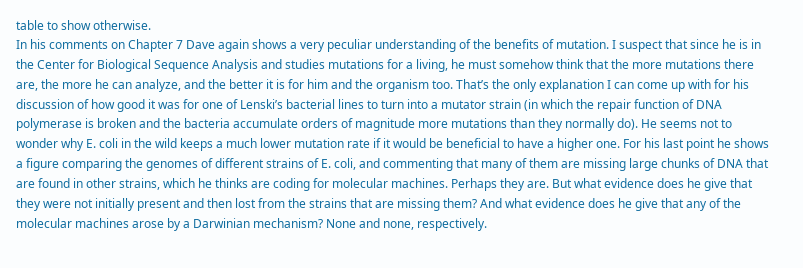table to show otherwise.
In his comments on Chapter 7 Dave again shows a very peculiar understanding of the benefits of mutation. I suspect that since he is in the Center for Biological Sequence Analysis and studies mutations for a living, he must somehow think that the more mutations there are, the more he can analyze, and the better it is for him and the organism too. That’s the only explanation I can come up with for his discussion of how good it was for one of Lenski’s bacterial lines to turn into a mutator strain (in which the repair function of DNA polymerase is broken and the bacteria accumulate orders of magnitude more mutations than they normally do). He seems not to wonder why E. coli in the wild keeps a much lower mutation rate if it would be beneficial to have a higher one. For his last point he shows a figure comparing the genomes of different strains of E. coli, and commenting that many of them are missing large chunks of DNA that are found in other strains, which he thinks are coding for molecular machines. Perhaps they are. But what evidence does he give that they were not initially present and then lost from the strains that are missing them? And what evidence does he give that any of the molecular machines arose by a Darwinian mechanism? None and none, respectively.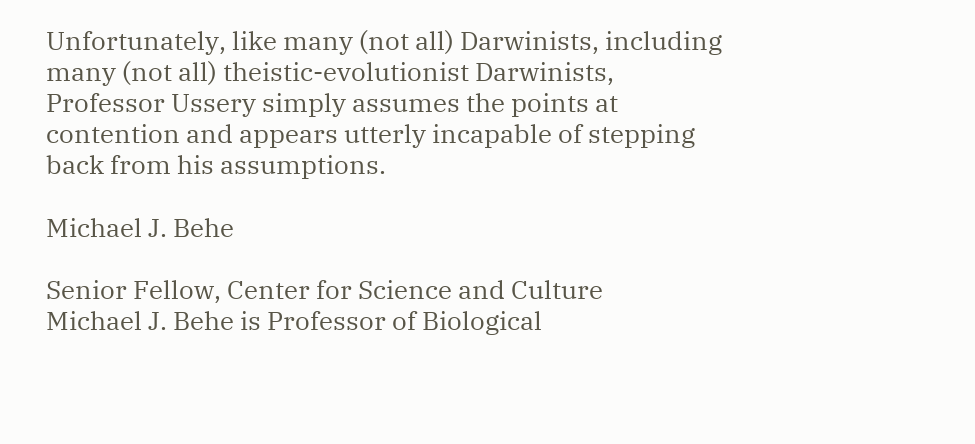Unfortunately, like many (not all) Darwinists, including many (not all) theistic-evolutionist Darwinists, Professor Ussery simply assumes the points at contention and appears utterly incapable of stepping back from his assumptions.

Michael J. Behe

Senior Fellow, Center for Science and Culture
Michael J. Behe is Professor of Biological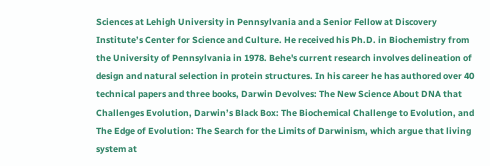Sciences at Lehigh University in Pennsylvania and a Senior Fellow at Discovery Institute’s Center for Science and Culture. He received his Ph.D. in Biochemistry from the University of Pennsylvania in 1978. Behe's current research involves delineation of design and natural selection in protein structures. In his career he has authored over 40 technical papers and three books, Darwin Devolves: The New Science About DNA that Challenges Evolution, Darwin’s Black Box: The Biochemical Challenge to Evolution, and The Edge of Evolution: The Search for the Limits of Darwinism, which argue that living system at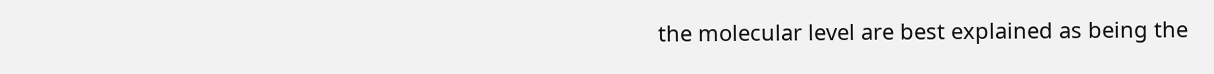the molecular level are best explained as being the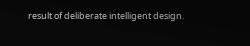result of deliberate intelligent design.